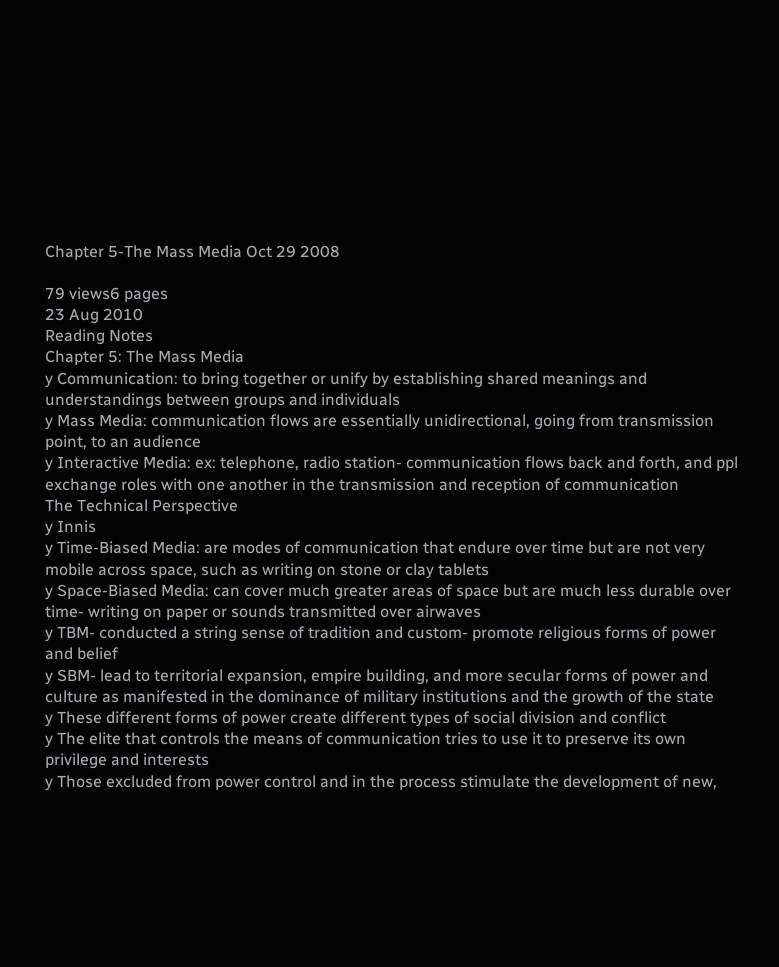Chapter 5-The Mass Media Oct 29 2008

79 views6 pages
23 Aug 2010
Reading Notes
Chapter 5: The Mass Media
y Communication: to bring together or unify by establishing shared meanings and
understandings between groups and individuals
y Mass Media: communication flows are essentially unidirectional, going from transmission
point, to an audience
y Interactive Media: ex: telephone, radio station- communication flows back and forth, and ppl
exchange roles with one another in the transmission and reception of communication
The Technical Perspective
y Innis
y Time-Biased Media: are modes of communication that endure over time but are not very
mobile across space, such as writing on stone or clay tablets
y Space-Biased Media: can cover much greater areas of space but are much less durable over
time- writing on paper or sounds transmitted over airwaves
y TBM- conducted a string sense of tradition and custom- promote religious forms of power
and belief
y SBM- lead to territorial expansion, empire building, and more secular forms of power and
culture as manifested in the dominance of military institutions and the growth of the state
y These different forms of power create different types of social division and conflict
y The elite that controls the means of communication tries to use it to preserve its own
privilege and interests
y Those excluded from power control and in the process stimulate the development of new,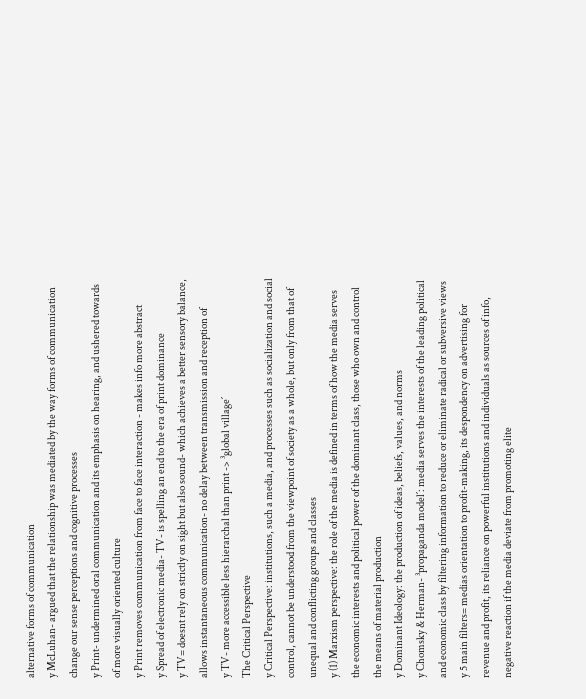alternative forms of communication
y McLuhan- argued that the relationship was mediated by the way forms of communication
change our sense perceptions and cognitive processes
y Print- undermined oral communication and its emphasis on hearing, and ushered towards
of more visually oriented culture
y Print removes communication from face to face interaction - makes info more abstract
y Spread of electronic media- TV- is spelling an end to the era of print dominance
y TV= doesnt rely on strictly on sight but also sound- which achieves a better sensory balance,
allows instantaneous communication- no delay between transmission and reception of
y TV- more accessible less hierarchal than print -> ³global village´
The Critical Perspective
y Critical Perspective: institutions, such a media, and processes such as socialization and social
control, cannot be understood from the viewpoint of society as a whole, but only from that of
unequal and conflicting groups and classes
y (1) Marxism perspective: the role of the media is defined in terms of how the media serves
the economic interests and political power of the dominant class, those who own and control
the means of material production
y Dominant Ideology: the production of ideas, beliefs, values, and norms
y Chomsky & Herman- ³propaganda model´: media serves the interests of the leading political
and economic class by filtering information to reduce or eliminate radical or subversive views
y 5 main filters= medias orientation to profit-making, its despondency on advertising for
revenue and profit, its reliance on powerful institutions and individuals as sources of info,
negative reaction if the media deviate from promoting elite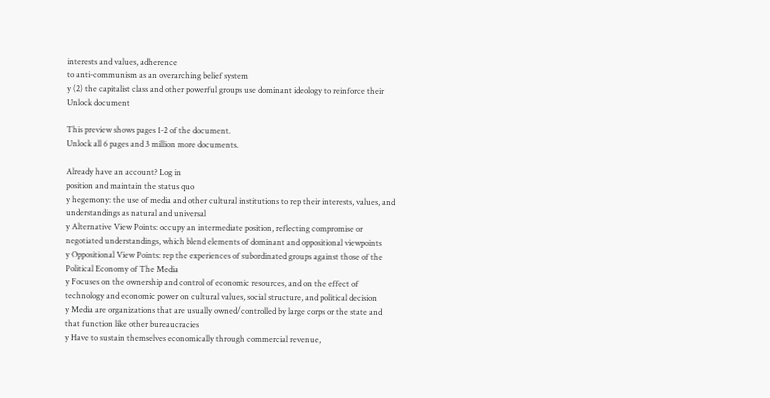interests and values, adherence
to anti-communism as an overarching belief system
y (2) the capitalist class and other powerful groups use dominant ideology to reinforce their
Unlock document

This preview shows pages 1-2 of the document.
Unlock all 6 pages and 3 million more documents.

Already have an account? Log in
position and maintain the status quo
y hegemony: the use of media and other cultural institutions to rep their interests, values, and
understandings as natural and universal
y Alternative View Points: occupy an intermediate position, reflecting compromise or
negotiated understandings, which blend elements of dominant and oppositional viewpoints
y Oppositional View Points: rep the experiences of subordinated groups against those of the
Political Economy of The Media
y Focuses on the ownership and control of economic resources, and on the effect of
technology and economic power on cultural values, social structure, and political decision
y Media are organizations that are usually owned/controlled by large corps or the state and
that function like other bureaucracies
y Have to sustain themselves economically through commercial revenue,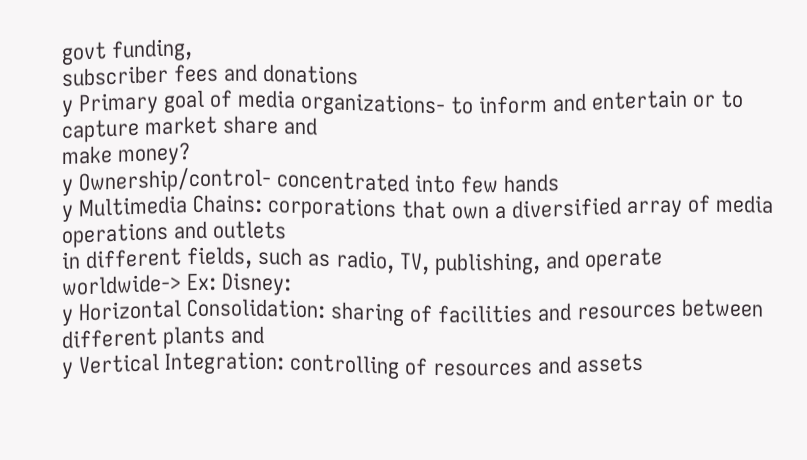govt funding,
subscriber fees and donations
y Primary goal of media organizations- to inform and entertain or to capture market share and
make money?
y Ownership/control- concentrated into few hands
y Multimedia Chains: corporations that own a diversified array of media operations and outlets
in different fields, such as radio, TV, publishing, and operate worldwide-> Ex: Disney:
y Horizontal Consolidation: sharing of facilities and resources between different plants and
y Vertical Integration: controlling of resources and assets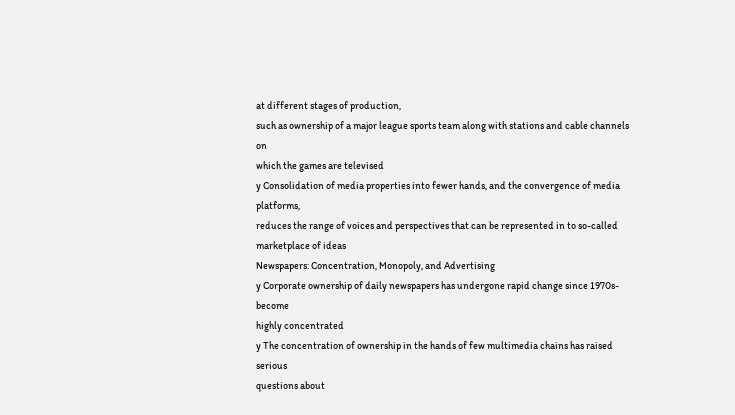at different stages of production,
such as ownership of a major league sports team along with stations and cable channels on
which the games are televised
y Consolidation of media properties into fewer hands, and the convergence of media platforms,
reduces the range of voices and perspectives that can be represented in to so-called
marketplace of ideas
Newspapers: Concentration, Monopoly, and Advertising
y Corporate ownership of daily newspapers has undergone rapid change since 1970s- become
highly concentrated
y The concentration of ownership in the hands of few multimedia chains has raised serious
questions about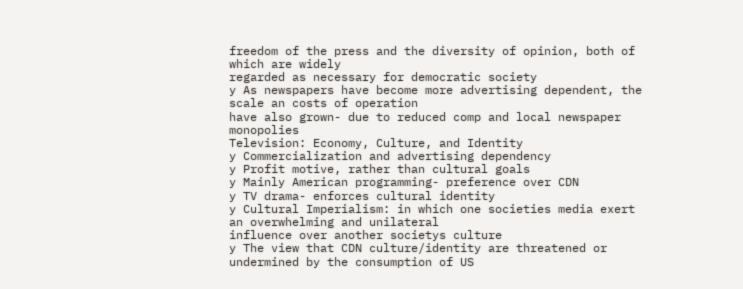freedom of the press and the diversity of opinion, both of which are widely
regarded as necessary for democratic society
y As newspapers have become more advertising dependent, the scale an costs of operation
have also grown- due to reduced comp and local newspaper monopolies
Television: Economy, Culture, and Identity
y Commercialization and advertising dependency
y Profit motive, rather than cultural goals
y Mainly American programming- preference over CDN
y TV drama- enforces cultural identity
y Cultural Imperialism: in which one societies media exert an overwhelming and unilateral
influence over another societys culture
y The view that CDN culture/identity are threatened or undermined by the consumption of US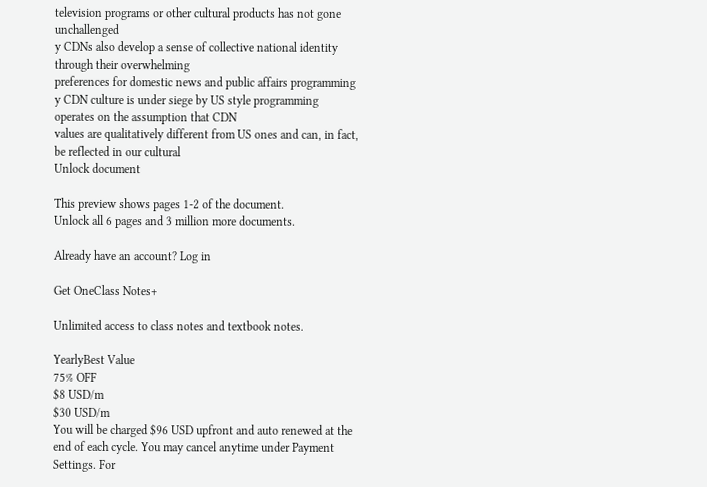television programs or other cultural products has not gone unchallenged
y CDNs also develop a sense of collective national identity through their overwhelming
preferences for domestic news and public affairs programming
y CDN culture is under siege by US style programming operates on the assumption that CDN
values are qualitatively different from US ones and can, in fact, be reflected in our cultural
Unlock document

This preview shows pages 1-2 of the document.
Unlock all 6 pages and 3 million more documents.

Already have an account? Log in

Get OneClass Notes+

Unlimited access to class notes and textbook notes.

YearlyBest Value
75% OFF
$8 USD/m
$30 USD/m
You will be charged $96 USD upfront and auto renewed at the end of each cycle. You may cancel anytime under Payment Settings. For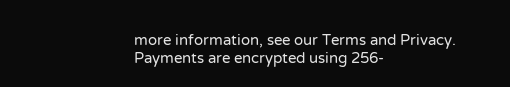more information, see our Terms and Privacy.
Payments are encrypted using 256-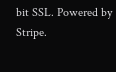bit SSL. Powered by Stripe.